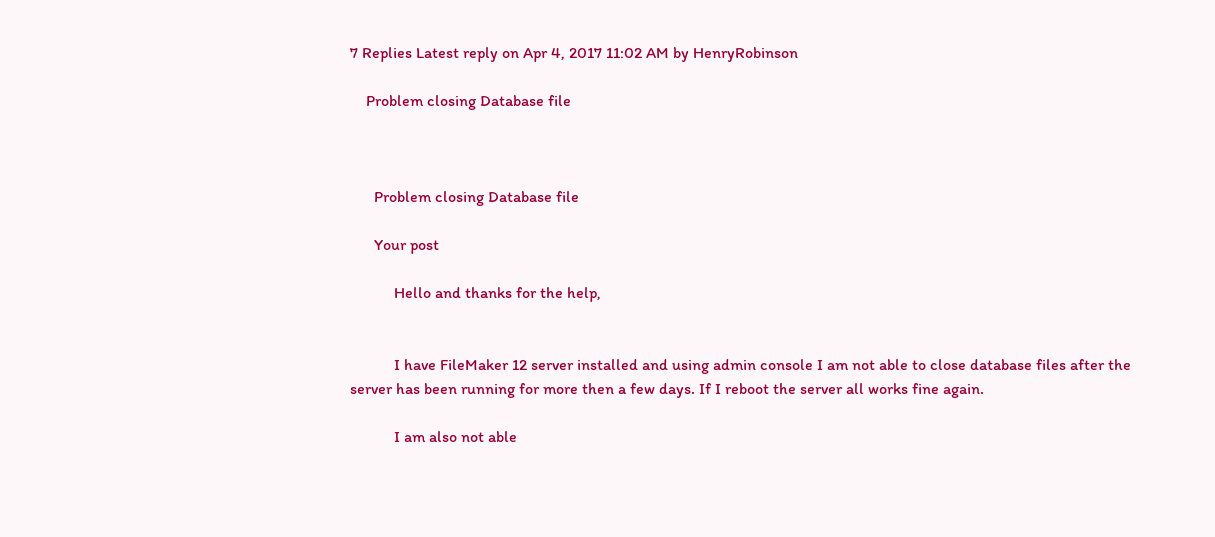7 Replies Latest reply on Apr 4, 2017 11:02 AM by HenryRobinson

    Problem closing Database file



      Problem closing Database file

      Your post

           Hello and thanks for the help,


           I have FileMaker 12 server installed and using admin console I am not able to close database files after the server has been running for more then a few days. If I reboot the server all works fine again.

           I am also not able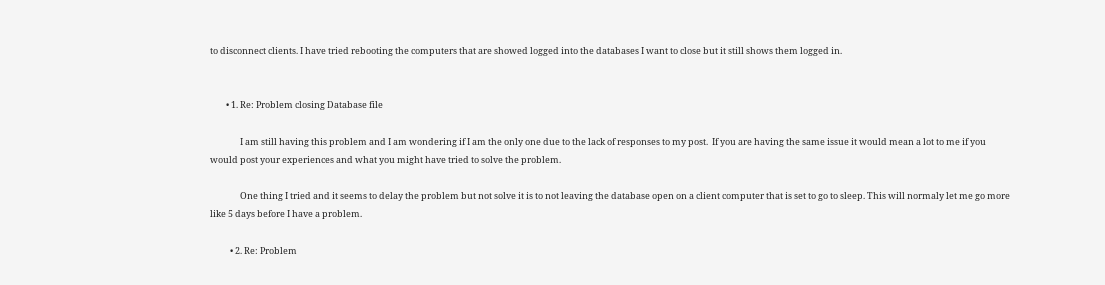to disconnect clients. I have tried rebooting the computers that are showed logged into the databases I want to close but it still shows them logged in.


        • 1. Re: Problem closing Database file

               I am still having this problem and I am wondering if I am the only one due to the lack of responses to my post.  If you are having the same issue it would mean a lot to me if you would post your experiences and what you might have tried to solve the problem.

               One thing I tried and it seems to delay the problem but not solve it is to not leaving the database open on a client computer that is set to go to sleep. This will normaly let me go more like 5 days before I have a problem.

          • 2. Re: Problem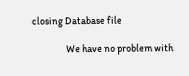closing Database file

                 We have no problem with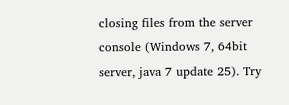closing files from the server console (Windows 7, 64bit server, java 7 update 25). Try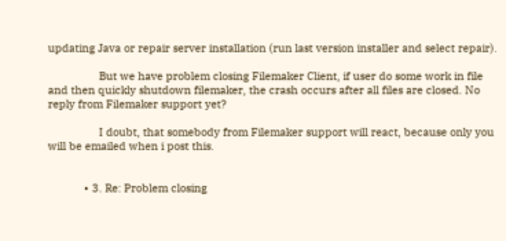updating Java or repair server installation (run last version installer and select repair).

                 But we have problem closing Filemaker Client, if user do some work in file and then quickly shutdown filemaker, the crash occurs after all files are closed. No reply from Filemaker support yet?

                 I doubt, that somebody from Filemaker support will react, because only you will be emailed when i post this.


            • 3. Re: Problem closing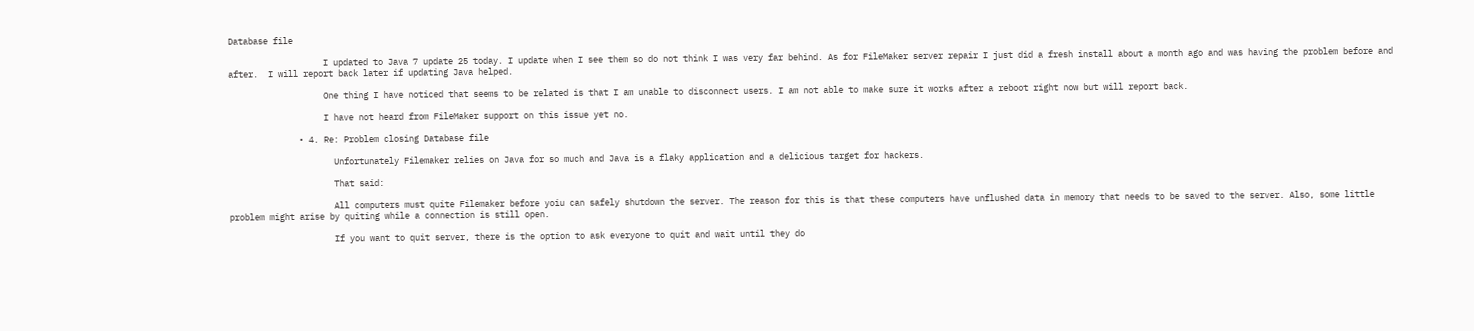Database file

                   I updated to Java 7 update 25 today. I update when I see them so do not think I was very far behind. As for FileMaker server repair I just did a fresh install about a month ago and was having the problem before and after.  I will report back later if updating Java helped.

                   One thing I have noticed that seems to be related is that I am unable to disconnect users. I am not able to make sure it works after a reboot right now but will report back.

                   I have not heard from FileMaker support on this issue yet no.

              • 4. Re: Problem closing Database file

                     Unfortunately Filemaker relies on Java for so much and Java is a flaky application and a delicious target for hackers.

                     That said:

                     All computers must quite Filemaker before yoiu can safely shutdown the server. The reason for this is that these computers have unflushed data in memory that needs to be saved to the server. Also, some little problem might arise by quiting while a connection is still open.

                     If you want to quit server, there is the option to ask everyone to quit and wait until they do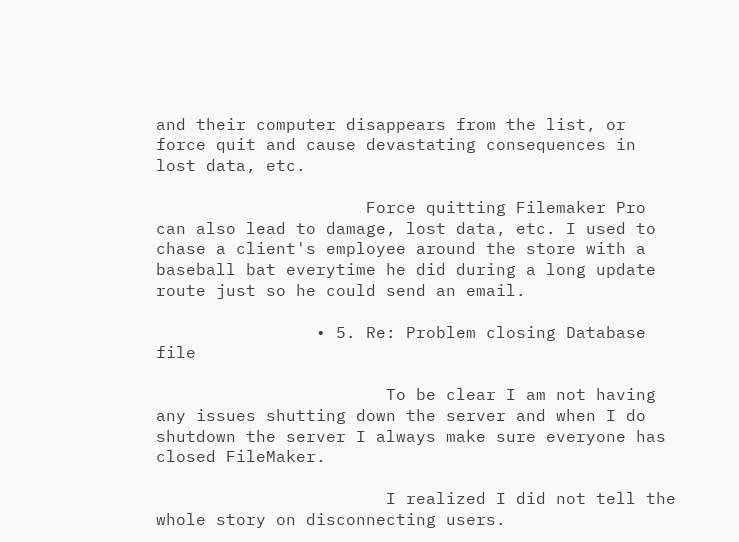and their computer disappears from the list, or force quit and cause devastating consequences in lost data, etc.

                     Force quitting Filemaker Pro can also lead to damage, lost data, etc. I used to chase a client's employee around the store with a baseball bat everytime he did during a long update route just so he could send an email.

                • 5. Re: Problem closing Database file

                       To be clear I am not having any issues shutting down the server and when I do shutdown the server I always make sure everyone has closed FileMaker.

                       I realized I did not tell the whole story on disconnecting users.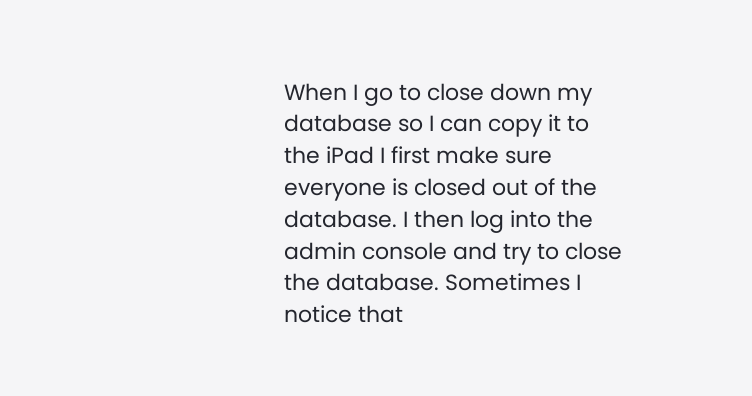When I go to close down my database so I can copy it to the iPad I first make sure everyone is closed out of the database. I then log into the admin console and try to close the database. Sometimes I notice that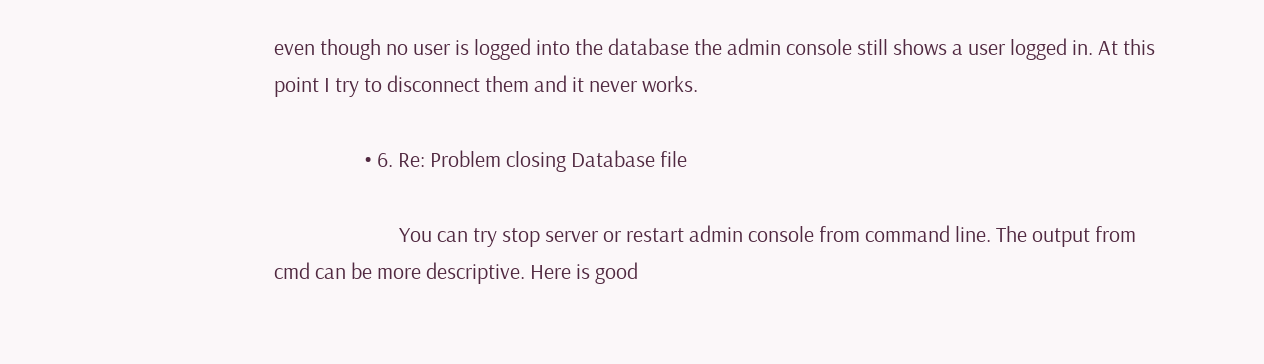even though no user is logged into the database the admin console still shows a user logged in. At this point I try to disconnect them and it never works.

                  • 6. Re: Problem closing Database file

                         You can try stop server or restart admin console from command line. The output from cmd can be more descriptive. Here is good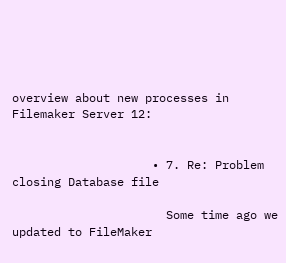overview about new processes in Filemaker Server 12:


                    • 7. Re: Problem closing Database file

                      Some time ago we updated to FileMaker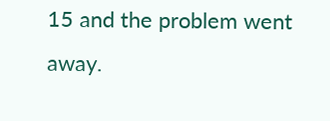15 and the problem went away.